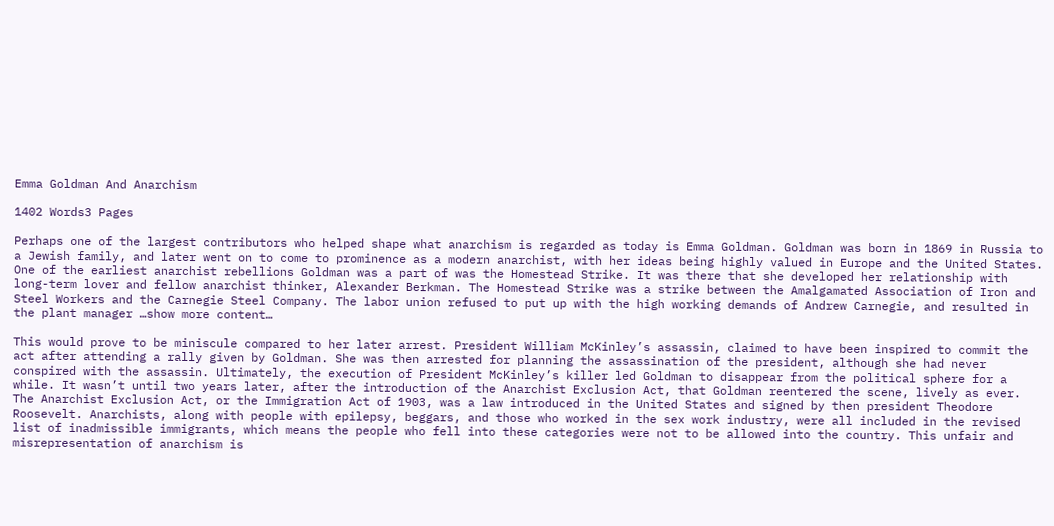Emma Goldman And Anarchism

1402 Words3 Pages

Perhaps one of the largest contributors who helped shape what anarchism is regarded as today is Emma Goldman. Goldman was born in 1869 in Russia to a Jewish family, and later went on to come to prominence as a modern anarchist, with her ideas being highly valued in Europe and the United States. One of the earliest anarchist rebellions Goldman was a part of was the Homestead Strike. It was there that she developed her relationship with long-term lover and fellow anarchist thinker, Alexander Berkman. The Homestead Strike was a strike between the Amalgamated Association of Iron and Steel Workers and the Carnegie Steel Company. The labor union refused to put up with the high working demands of Andrew Carnegie, and resulted in the plant manager …show more content…

This would prove to be miniscule compared to her later arrest. President William McKinley’s assassin, claimed to have been inspired to commit the act after attending a rally given by Goldman. She was then arrested for planning the assassination of the president, although she had never conspired with the assassin. Ultimately, the execution of President McKinley’s killer led Goldman to disappear from the political sphere for a while. It wasn’t until two years later, after the introduction of the Anarchist Exclusion Act, that Goldman reentered the scene, lively as ever. The Anarchist Exclusion Act, or the Immigration Act of 1903, was a law introduced in the United States and signed by then president Theodore Roosevelt. Anarchists, along with people with epilepsy, beggars, and those who worked in the sex work industry, were all included in the revised list of inadmissible immigrants, which means the people who fell into these categories were not to be allowed into the country. This unfair and misrepresentation of anarchism is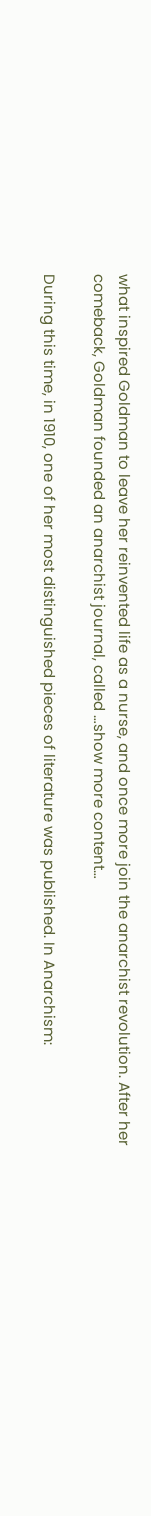what inspired Goldman to leave her reinvented life as a nurse, and once more join the anarchist revolution. After her comeback, Goldman founded an anarchist journal, called …show more content…

During this time, in 1910, one of her most distinguished pieces of literature was published. In Anarchism: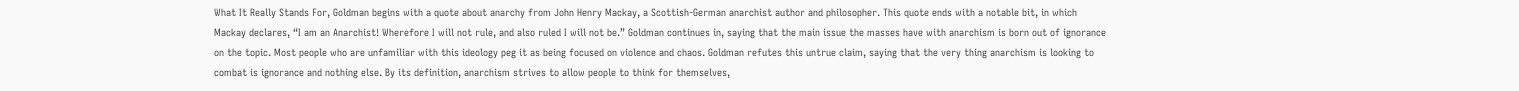What It Really Stands For, Goldman begins with a quote about anarchy from John Henry Mackay, a Scottish-German anarchist author and philosopher. This quote ends with a notable bit, in which Mackay declares, “I am an Anarchist! Wherefore I will not rule, and also ruled I will not be.” Goldman continues in, saying that the main issue the masses have with anarchism is born out of ignorance on the topic. Most people who are unfamiliar with this ideology peg it as being focused on violence and chaos. Goldman refutes this untrue claim, saying that the very thing anarchism is looking to combat is ignorance and nothing else. By its definition, anarchism strives to allow people to think for themselves,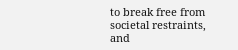to break free from societal restraints, and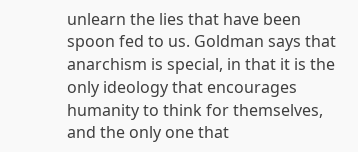unlearn the lies that have been spoon fed to us. Goldman says that anarchism is special, in that it is the only ideology that encourages humanity to think for themselves, and the only one that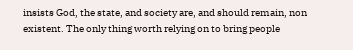insists God, the state, and society are, and should remain, non existent. The only thing worth relying on to bring people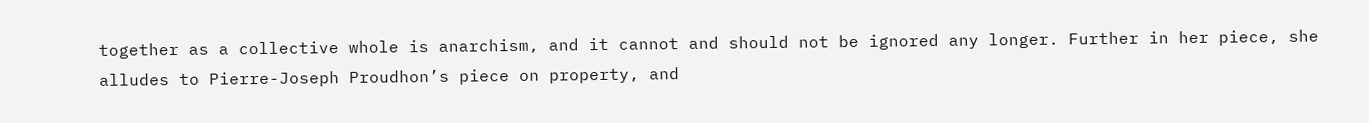together as a collective whole is anarchism, and it cannot and should not be ignored any longer. Further in her piece, she alludes to Pierre-Joseph Proudhon’s piece on property, and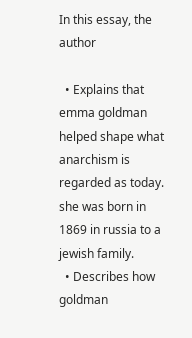In this essay, the author

  • Explains that emma goldman helped shape what anarchism is regarded as today. she was born in 1869 in russia to a jewish family.
  • Describes how goldman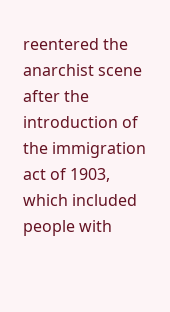reentered the anarchist scene after the introduction of the immigration act of 1903, which included people with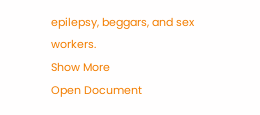epilepsy, beggars, and sex workers.
Show More
Open Document